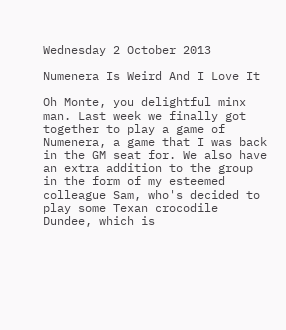Wednesday 2 October 2013

Numenera Is Weird And I Love It

Oh Monte, you delightful minx man. Last week we finally got together to play a game of Numenera, a game that I was back in the GM seat for. We also have an extra addition to the group in the form of my esteemed colleague Sam, who's decided to play some Texan crocodile Dundee, which is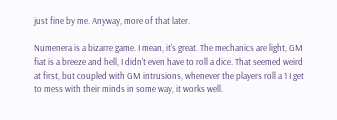just fine by me. Anyway, more of that later.

Numenera is a bizarre game. I mean, it's great. The mechanics are light, GM fiat is a breeze and hell, I didn't even have to roll a dice. That seemed weird at first, but coupled with GM intrusions, whenever the players roll a 1 I get to mess with their minds in some way, it works well.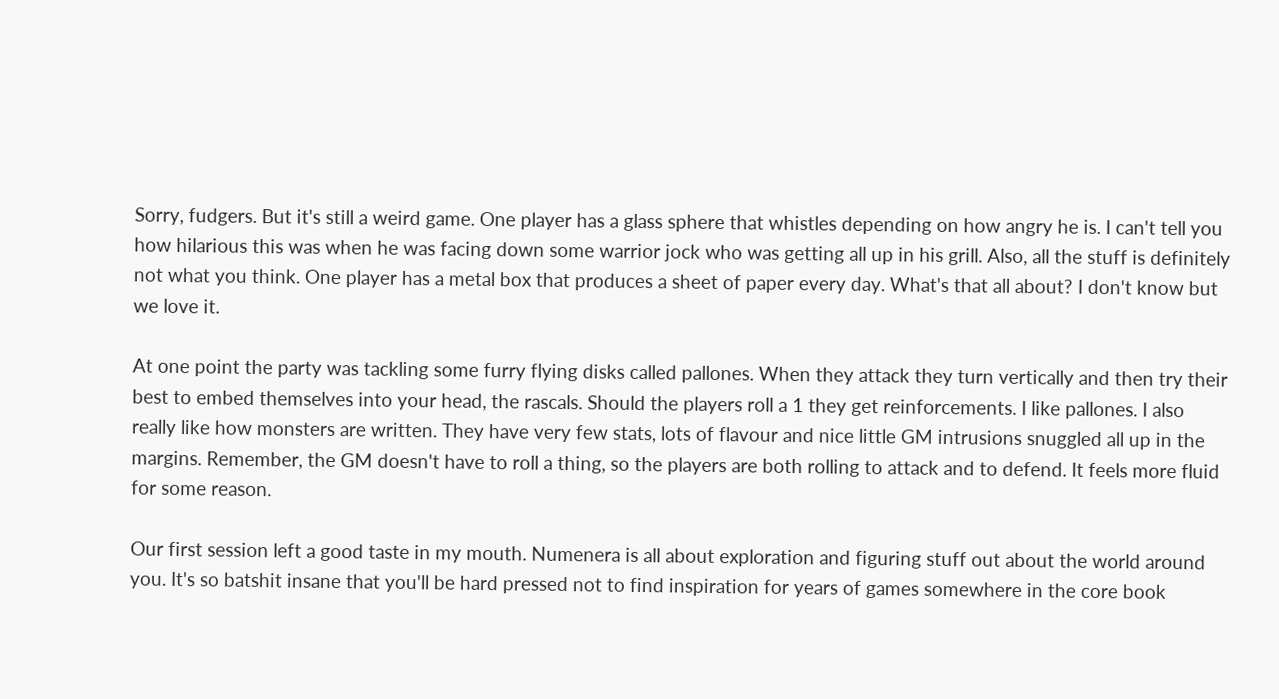Sorry, fudgers. But it's still a weird game. One player has a glass sphere that whistles depending on how angry he is. I can't tell you how hilarious this was when he was facing down some warrior jock who was getting all up in his grill. Also, all the stuff is definitely not what you think. One player has a metal box that produces a sheet of paper every day. What's that all about? I don't know but we love it.

At one point the party was tackling some furry flying disks called pallones. When they attack they turn vertically and then try their best to embed themselves into your head, the rascals. Should the players roll a 1 they get reinforcements. I like pallones. I also really like how monsters are written. They have very few stats, lots of flavour and nice little GM intrusions snuggled all up in the margins. Remember, the GM doesn't have to roll a thing, so the players are both rolling to attack and to defend. It feels more fluid for some reason.

Our first session left a good taste in my mouth. Numenera is all about exploration and figuring stuff out about the world around you. It's so batshit insane that you'll be hard pressed not to find inspiration for years of games somewhere in the core book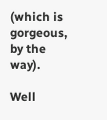(which is gorgeous, by the way).

Well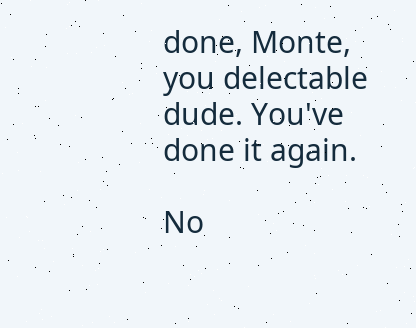done, Monte, you delectable dude. You've done it again.

No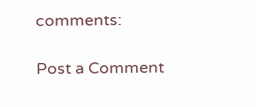comments:

Post a Comment